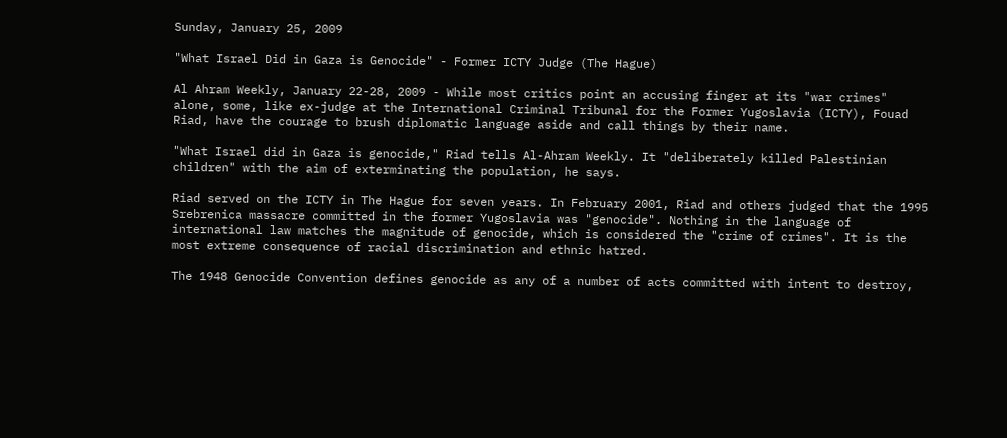Sunday, January 25, 2009

"What Israel Did in Gaza is Genocide" - Former ICTY Judge (The Hague)

Al Ahram Weekly, January 22-28, 2009 - While most critics point an accusing finger at its "war crimes" alone, some, like ex-judge at the International Criminal Tribunal for the Former Yugoslavia (ICTY), Fouad Riad, have the courage to brush diplomatic language aside and call things by their name.

"What Israel did in Gaza is genocide," Riad tells Al-Ahram Weekly. It "deliberately killed Palestinian children" with the aim of exterminating the population, he says.

Riad served on the ICTY in The Hague for seven years. In February 2001, Riad and others judged that the 1995 Srebrenica massacre committed in the former Yugoslavia was "genocide". Nothing in the language of international law matches the magnitude of genocide, which is considered the "crime of crimes". It is the most extreme consequence of racial discrimination and ethnic hatred.

The 1948 Genocide Convention defines genocide as any of a number of acts committed with intent to destroy,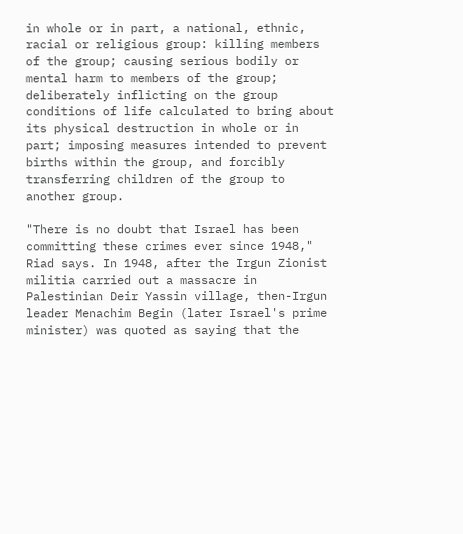in whole or in part, a national, ethnic, racial or religious group: killing members of the group; causing serious bodily or mental harm to members of the group; deliberately inflicting on the group conditions of life calculated to bring about its physical destruction in whole or in part; imposing measures intended to prevent births within the group, and forcibly transferring children of the group to another group.

"There is no doubt that Israel has been committing these crimes ever since 1948," Riad says. In 1948, after the Irgun Zionist militia carried out a massacre in Palestinian Deir Yassin village, then-Irgun leader Menachim Begin (later Israel's prime minister) was quoted as saying that the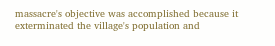massacre's objective was accomplished because it exterminated the village's population and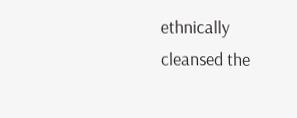ethnically cleansed the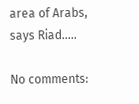area of Arabs, says Riad.....

No comments: